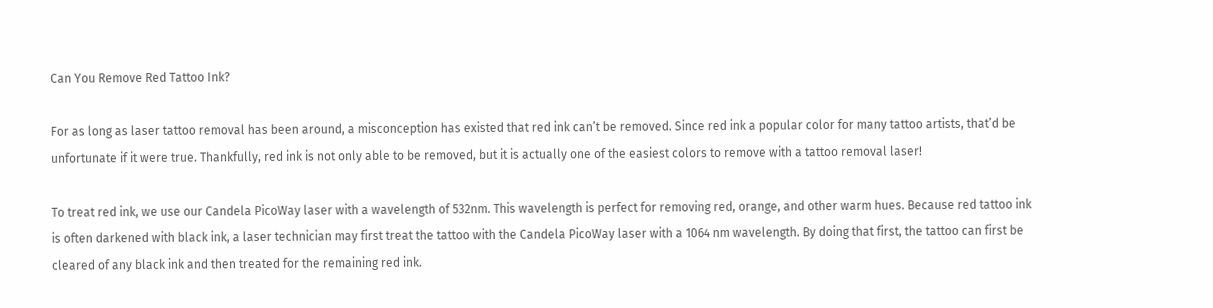Can You Remove Red Tattoo Ink?

For as long as laser tattoo removal has been around, a misconception has existed that red ink can’t be removed. Since red ink a popular color for many tattoo artists, that’d be unfortunate if it were true. Thankfully, red ink is not only able to be removed, but it is actually one of the easiest colors to remove with a tattoo removal laser!

To treat red ink, we use our Candela PicoWay laser with a wavelength of 532nm. This wavelength is perfect for removing red, orange, and other warm hues. Because red tattoo ink is often darkened with black ink, a laser technician may first treat the tattoo with the Candela PicoWay laser with a 1064 nm wavelength. By doing that first, the tattoo can first be cleared of any black ink and then treated for the remaining red ink.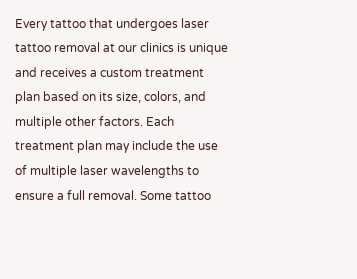Every tattoo that undergoes laser tattoo removal at our clinics is unique and receives a custom treatment plan based on its size, colors, and multiple other factors. Each treatment plan may include the use of multiple laser wavelengths to ensure a full removal. Some tattoo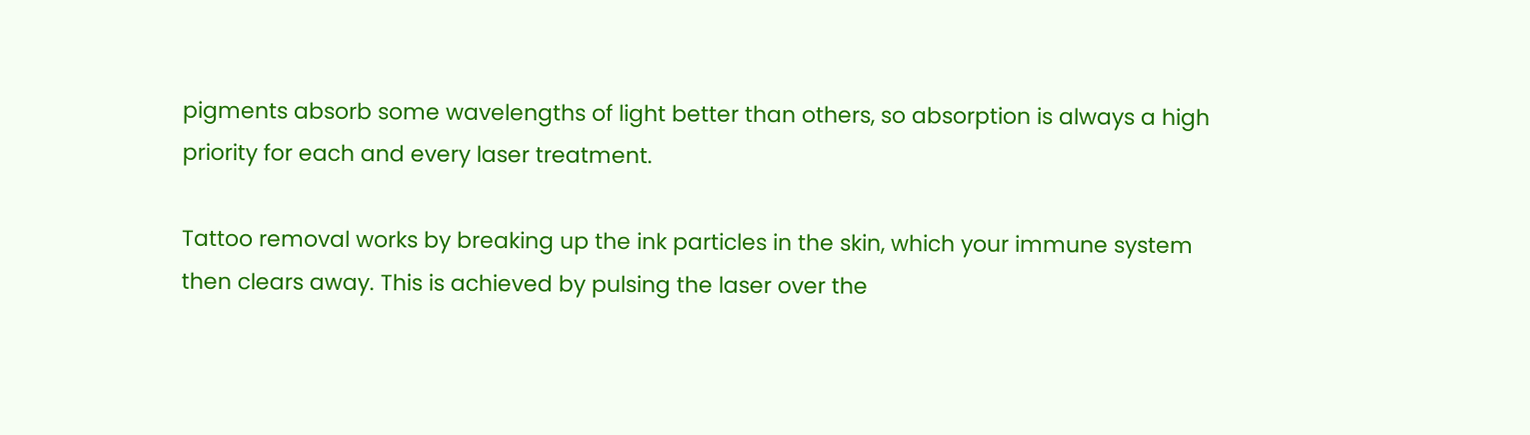pigments absorb some wavelengths of light better than others, so absorption is always a high priority for each and every laser treatment.

Tattoo removal works by breaking up the ink particles in the skin, which your immune system then clears away. This is achieved by pulsing the laser over the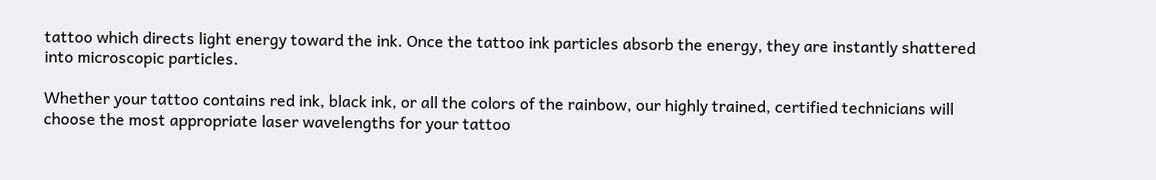tattoo which directs light energy toward the ink. Once the tattoo ink particles absorb the energy, they are instantly shattered into microscopic particles.

Whether your tattoo contains red ink, black ink, or all the colors of the rainbow, our highly trained, certified technicians will choose the most appropriate laser wavelengths for your tattoo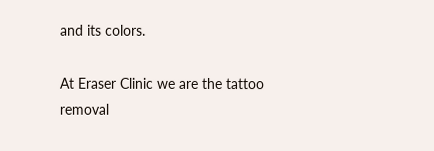and its colors.

At Eraser Clinic we are the tattoo removal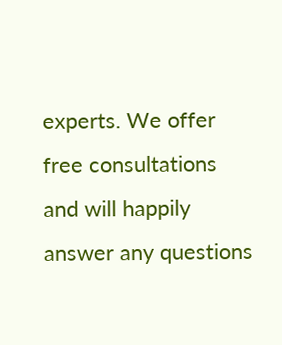experts. We offer free consultations and will happily answer any questions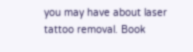you may have about laser tattoo removal. Book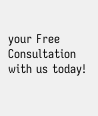your Free Consultation with us today!